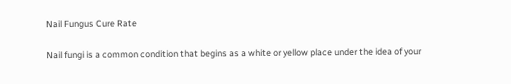Nail Fungus Cure Rate

Nail fungi is a common condition that begins as a white or yellow place under the idea of your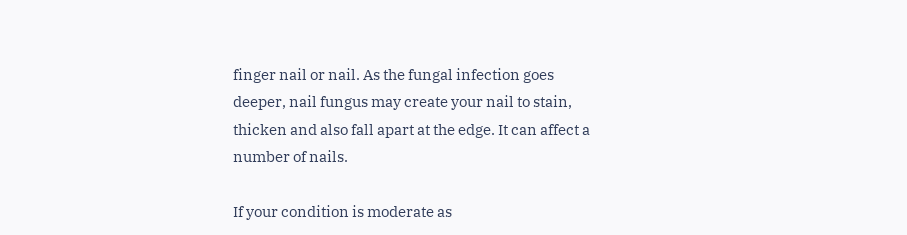finger nail or nail. As the fungal infection goes deeper, nail fungus may create your nail to stain, thicken and also fall apart at the edge. It can affect a number of nails.

If your condition is moderate as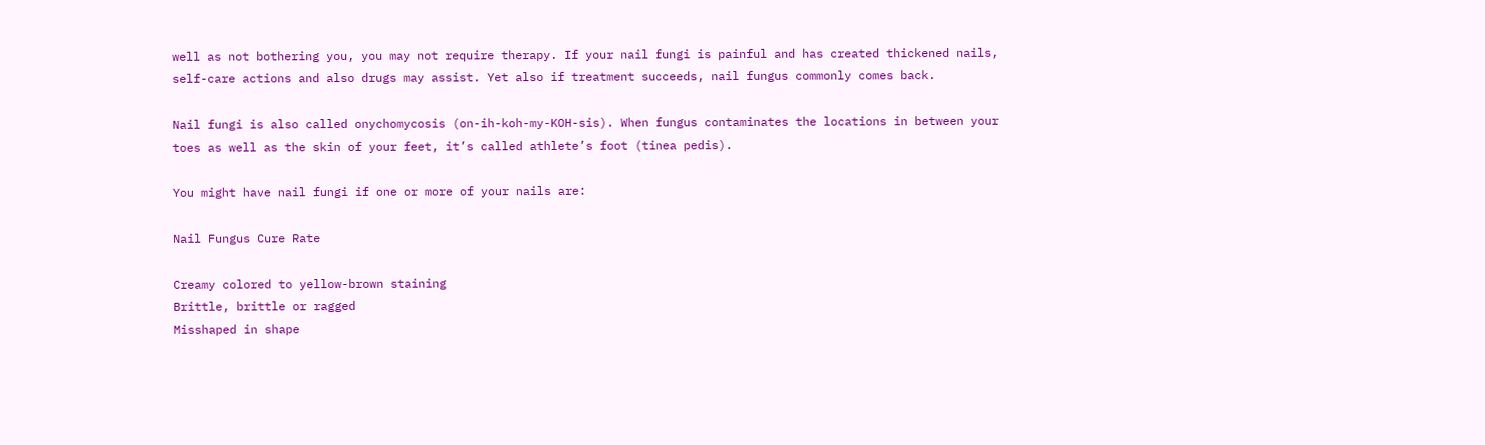well as not bothering you, you may not require therapy. If your nail fungi is painful and has created thickened nails, self-care actions and also drugs may assist. Yet also if treatment succeeds, nail fungus commonly comes back.

Nail fungi is also called onychomycosis (on-ih-koh-my-KOH-sis). When fungus contaminates the locations in between your toes as well as the skin of your feet, it’s called athlete’s foot (tinea pedis).

You might have nail fungi if one or more of your nails are:

Nail Fungus Cure Rate

Creamy colored to yellow-brown staining
Brittle, brittle or ragged
Misshaped in shape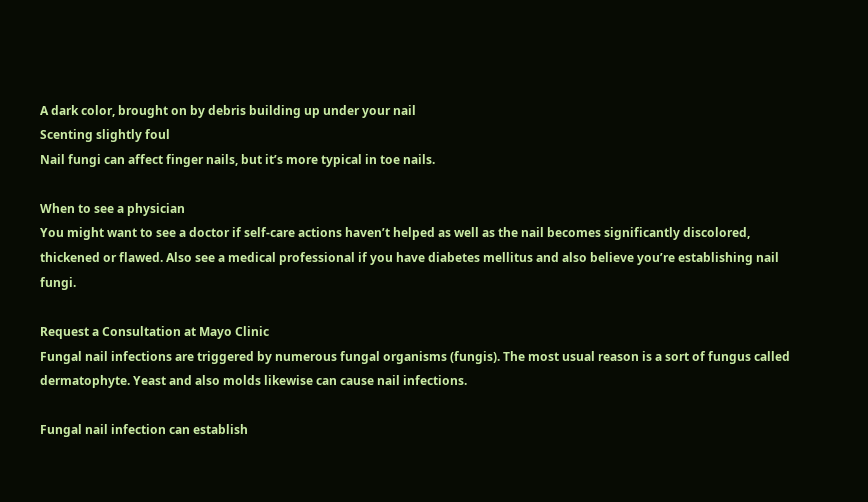A dark color, brought on by debris building up under your nail
Scenting slightly foul
Nail fungi can affect finger nails, but it’s more typical in toe nails.

When to see a physician
You might want to see a doctor if self-care actions haven’t helped as well as the nail becomes significantly discolored, thickened or flawed. Also see a medical professional if you have diabetes mellitus and also believe you’re establishing nail fungi.

Request a Consultation at Mayo Clinic
Fungal nail infections are triggered by numerous fungal organisms (fungis). The most usual reason is a sort of fungus called dermatophyte. Yeast and also molds likewise can cause nail infections.

Fungal nail infection can establish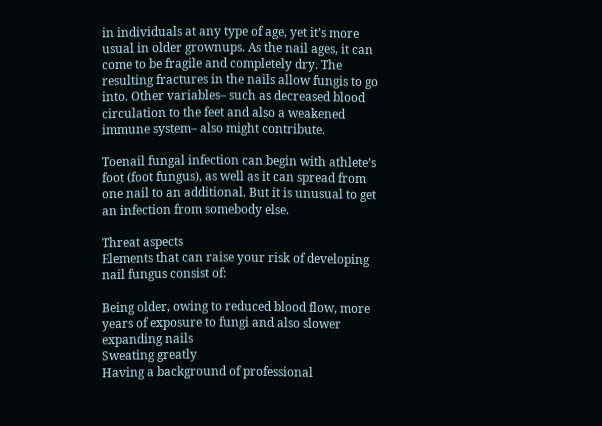in individuals at any type of age, yet it’s more usual in older grownups. As the nail ages, it can come to be fragile and completely dry. The resulting fractures in the nails allow fungis to go into. Other variables– such as decreased blood circulation to the feet and also a weakened immune system– also might contribute.

Toenail fungal infection can begin with athlete’s foot (foot fungus), as well as it can spread from one nail to an additional. But it is unusual to get an infection from somebody else.

Threat aspects
Elements that can raise your risk of developing nail fungus consist of:

Being older, owing to reduced blood flow, more years of exposure to fungi and also slower expanding nails
Sweating greatly
Having a background of professional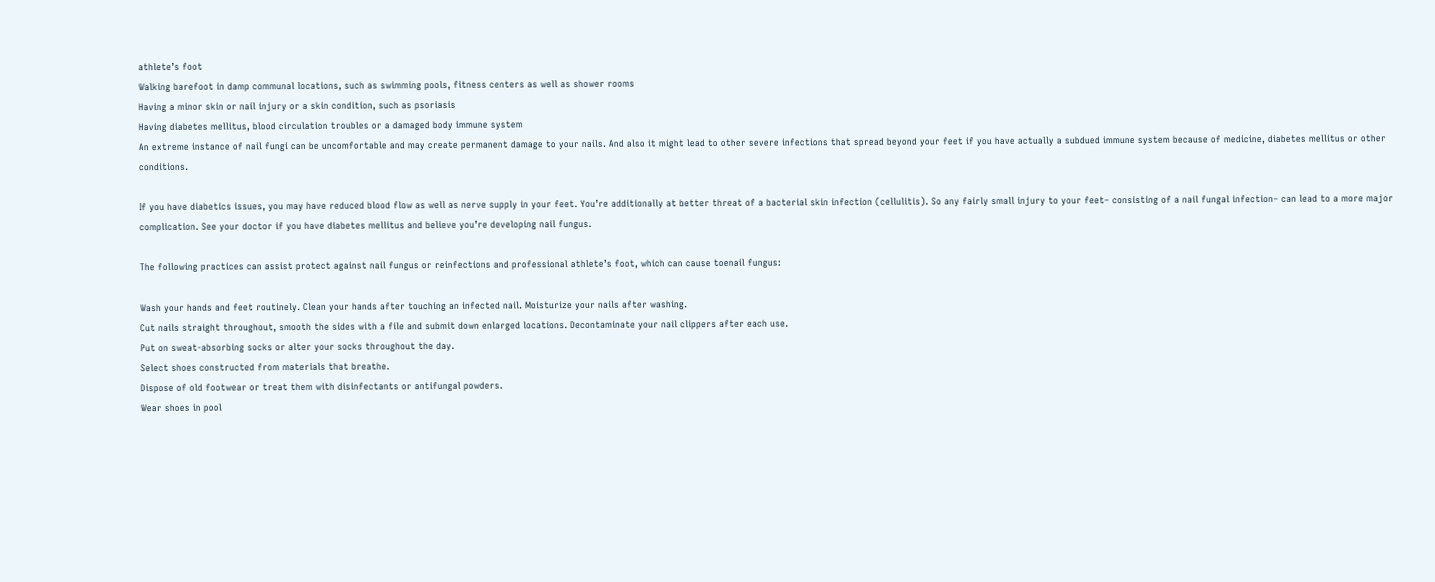athlete’s foot
Walking barefoot in damp communal locations, such as swimming pools, fitness centers as well as shower rooms
Having a minor skin or nail injury or a skin condition, such as psoriasis
Having diabetes mellitus, blood circulation troubles or a damaged body immune system
An extreme instance of nail fungi can be uncomfortable and may create permanent damage to your nails. And also it might lead to other severe infections that spread beyond your feet if you have actually a subdued immune system because of medicine, diabetes mellitus or other conditions.

If you have diabetics issues, you may have reduced blood flow as well as nerve supply in your feet. You’re additionally at better threat of a bacterial skin infection (cellulitis). So any fairly small injury to your feet– consisting of a nail fungal infection– can lead to a more major complication. See your doctor if you have diabetes mellitus and believe you’re developing nail fungus.

The following practices can assist protect against nail fungus or reinfections and professional athlete’s foot, which can cause toenail fungus:

Wash your hands and feet routinely. Clean your hands after touching an infected nail. Moisturize your nails after washing.
Cut nails straight throughout, smooth the sides with a file and submit down enlarged locations. Decontaminate your nail clippers after each use.
Put on sweat-absorbing socks or alter your socks throughout the day.
Select shoes constructed from materials that breathe.
Dispose of old footwear or treat them with disinfectants or antifungal powders.
Wear shoes in pool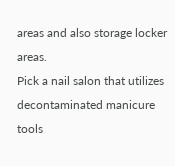areas and also storage locker areas.
Pick a nail salon that utilizes decontaminated manicure tools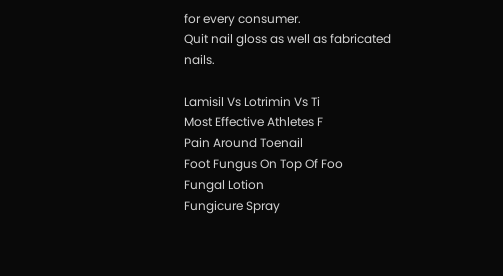for every consumer.
Quit nail gloss as well as fabricated nails.

Lamisil Vs Lotrimin Vs Ti
Most Effective Athletes F
Pain Around Toenail
Foot Fungus On Top Of Foo
Fungal Lotion
Fungicure Spray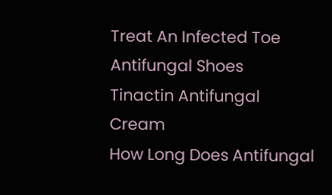Treat An Infected Toe
Antifungal Shoes
Tinactin Antifungal Cream
How Long Does Antifungal